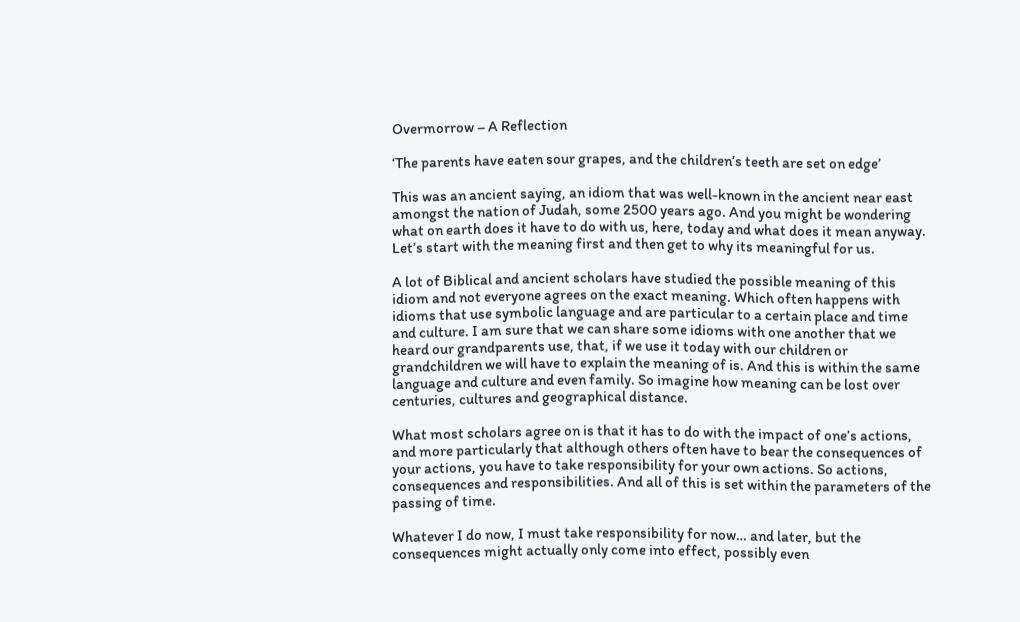Overmorrow – A Reflection

‘The parents have eaten sour grapes, and the children’s teeth are set on edge’

This was an ancient saying, an idiom that was well-known in the ancient near east amongst the nation of Judah, some 2500 years ago. And you might be wondering what on earth does it have to do with us, here, today and what does it mean anyway. Let’s start with the meaning first and then get to why its meaningful for us.

A lot of Biblical and ancient scholars have studied the possible meaning of this idiom and not everyone agrees on the exact meaning. Which often happens with idioms that use symbolic language and are particular to a certain place and time and culture. I am sure that we can share some idioms with one another that we heard our grandparents use, that, if we use it today with our children or grandchildren we will have to explain the meaning of is. And this is within the same language and culture and even family. So imagine how meaning can be lost over centuries, cultures and geographical distance.

What most scholars agree on is that it has to do with the impact of one’s actions, and more particularly that although others often have to bear the consequences of your actions, you have to take responsibility for your own actions. So actions, consequences and responsibilities. And all of this is set within the parameters of the passing of time.

Whatever I do now, I must take responsibility for now… and later, but the consequences might actually only come into effect, possibly even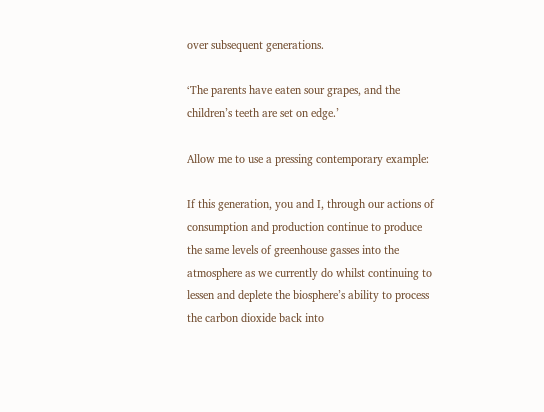over subsequent generations.

‘The parents have eaten sour grapes, and the children’s teeth are set on edge.’

Allow me to use a pressing contemporary example:

If this generation, you and I, through our actions of consumption and production continue to produce the same levels of greenhouse gasses into the atmosphere as we currently do whilst continuing to lessen and deplete the biosphere’s ability to process the carbon dioxide back into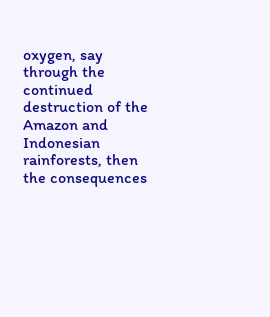oxygen, say through the continued destruction of the Amazon and Indonesian rainforests, then the consequences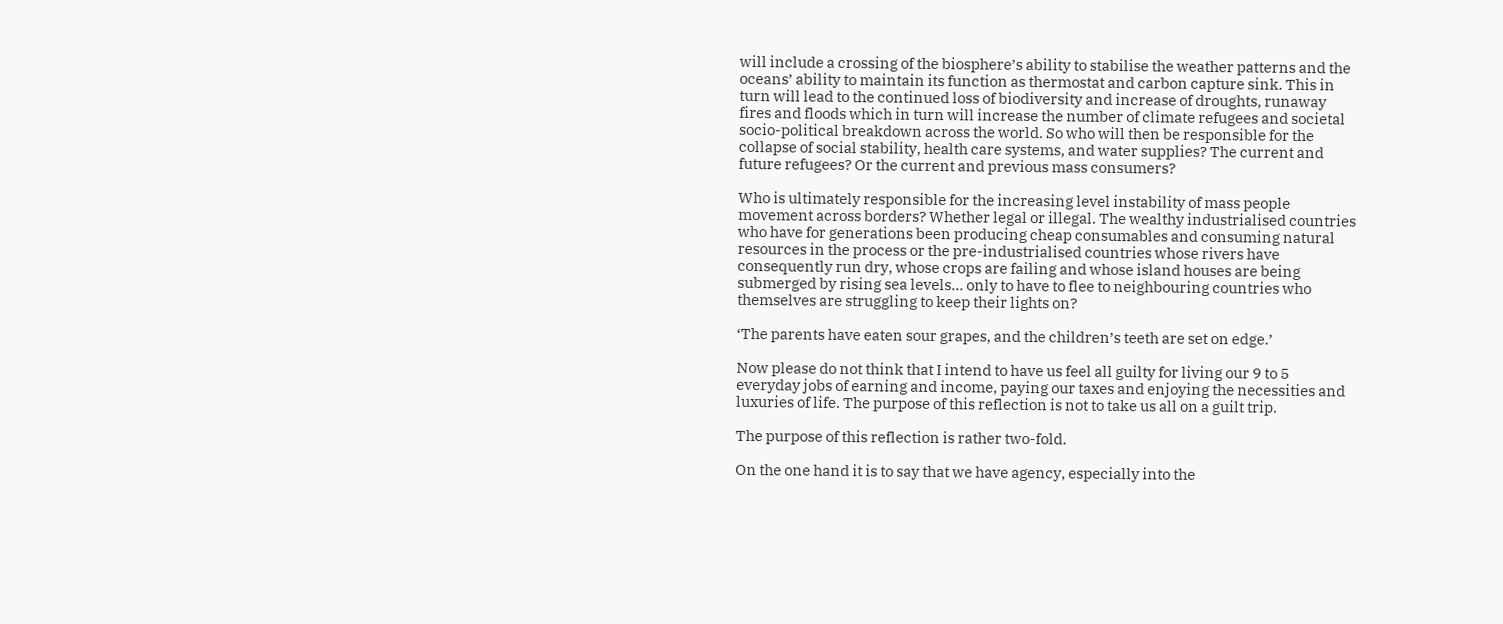will include a crossing of the biosphere’s ability to stabilise the weather patterns and the oceans’ ability to maintain its function as thermostat and carbon capture sink. This in turn will lead to the continued loss of biodiversity and increase of droughts, runaway fires and floods which in turn will increase the number of climate refugees and societal socio-political breakdown across the world. So who will then be responsible for the collapse of social stability, health care systems, and water supplies? The current and future refugees? Or the current and previous mass consumers?

Who is ultimately responsible for the increasing level instability of mass people movement across borders? Whether legal or illegal. The wealthy industrialised countries who have for generations been producing cheap consumables and consuming natural resources in the process or the pre-industrialised countries whose rivers have consequently run dry, whose crops are failing and whose island houses are being submerged by rising sea levels… only to have to flee to neighbouring countries who themselves are struggling to keep their lights on?

‘The parents have eaten sour grapes, and the children’s teeth are set on edge.’

Now please do not think that I intend to have us feel all guilty for living our 9 to 5 everyday jobs of earning and income, paying our taxes and enjoying the necessities and luxuries of life. The purpose of this reflection is not to take us all on a guilt trip.

The purpose of this reflection is rather two-fold.

On the one hand it is to say that we have agency, especially into the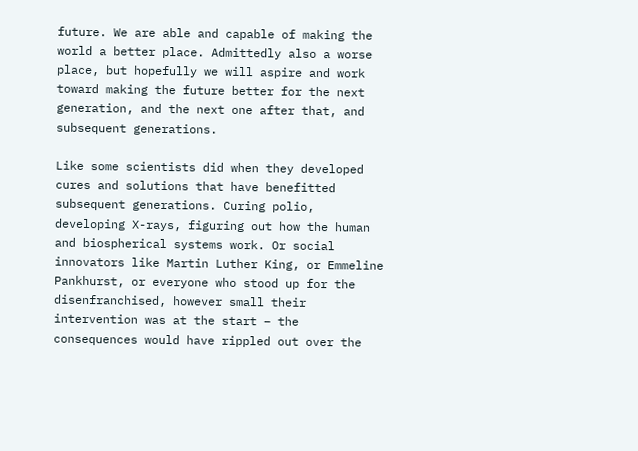future. We are able and capable of making the world a better place. Admittedly also a worse place, but hopefully we will aspire and work toward making the future better for the next generation, and the next one after that, and subsequent generations.

Like some scientists did when they developed cures and solutions that have benefitted subsequent generations. Curing polio, developing X-rays, figuring out how the human and biospherical systems work. Or social innovators like Martin Luther King, or Emmeline Pankhurst, or everyone who stood up for the disenfranchised, however small their intervention was at the start – the consequences would have rippled out over the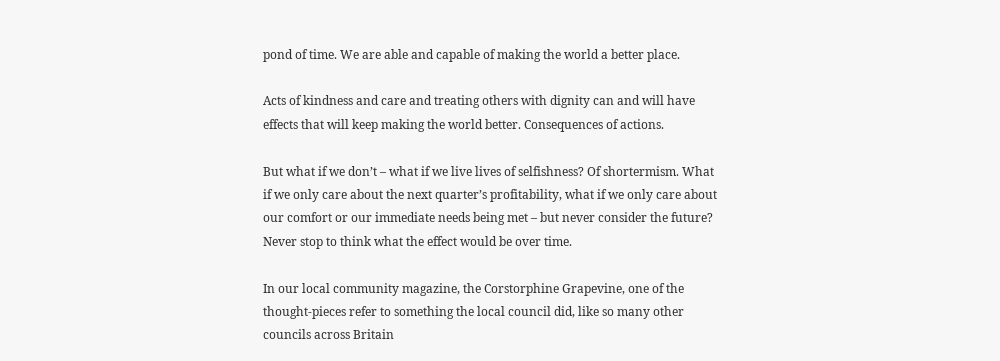pond of time. We are able and capable of making the world a better place.

Acts of kindness and care and treating others with dignity can and will have effects that will keep making the world better. Consequences of actions.

But what if we don’t – what if we live lives of selfishness? Of shortermism. What if we only care about the next quarter’s profitability, what if we only care about our comfort or our immediate needs being met – but never consider the future? Never stop to think what the effect would be over time.

In our local community magazine, the Corstorphine Grapevine, one of the thought-pieces refer to something the local council did, like so many other councils across Britain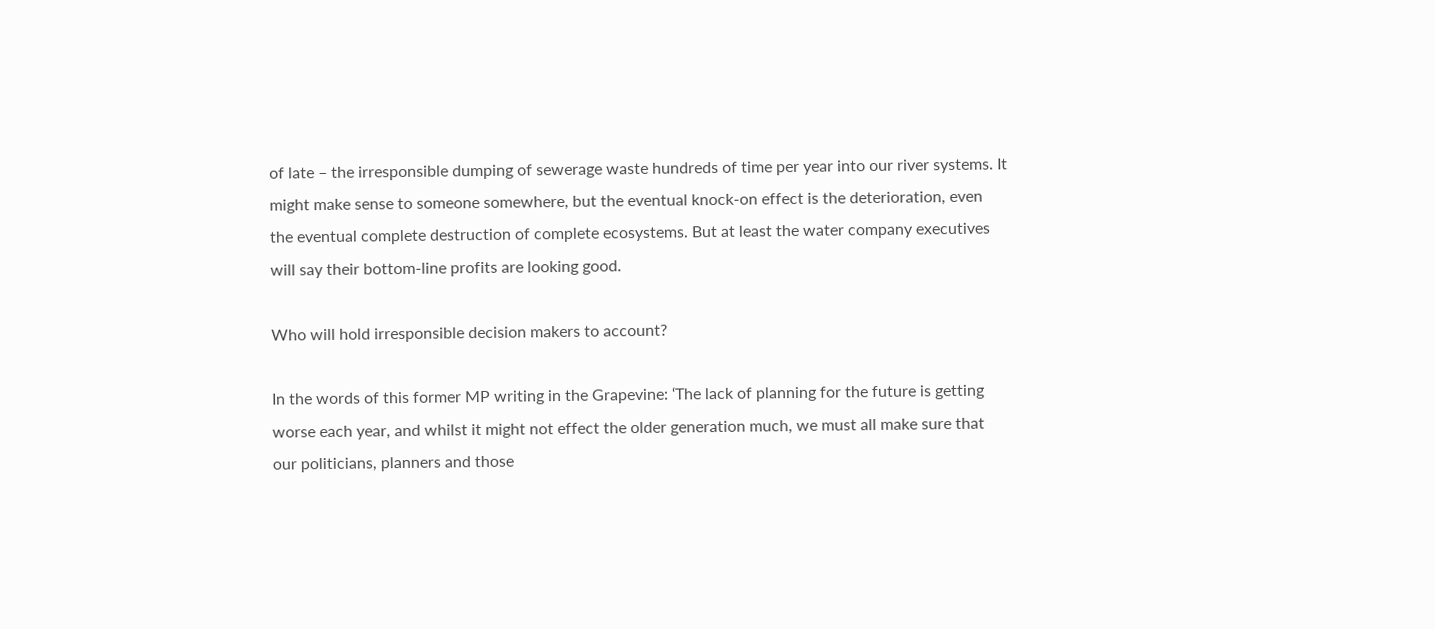of late – the irresponsible dumping of sewerage waste hundreds of time per year into our river systems. It might make sense to someone somewhere, but the eventual knock-on effect is the deterioration, even the eventual complete destruction of complete ecosystems. But at least the water company executives will say their bottom-line profits are looking good.

Who will hold irresponsible decision makers to account?

In the words of this former MP writing in the Grapevine: ‘The lack of planning for the future is getting worse each year, and whilst it might not effect the older generation much, we must all make sure that our politicians, planners and those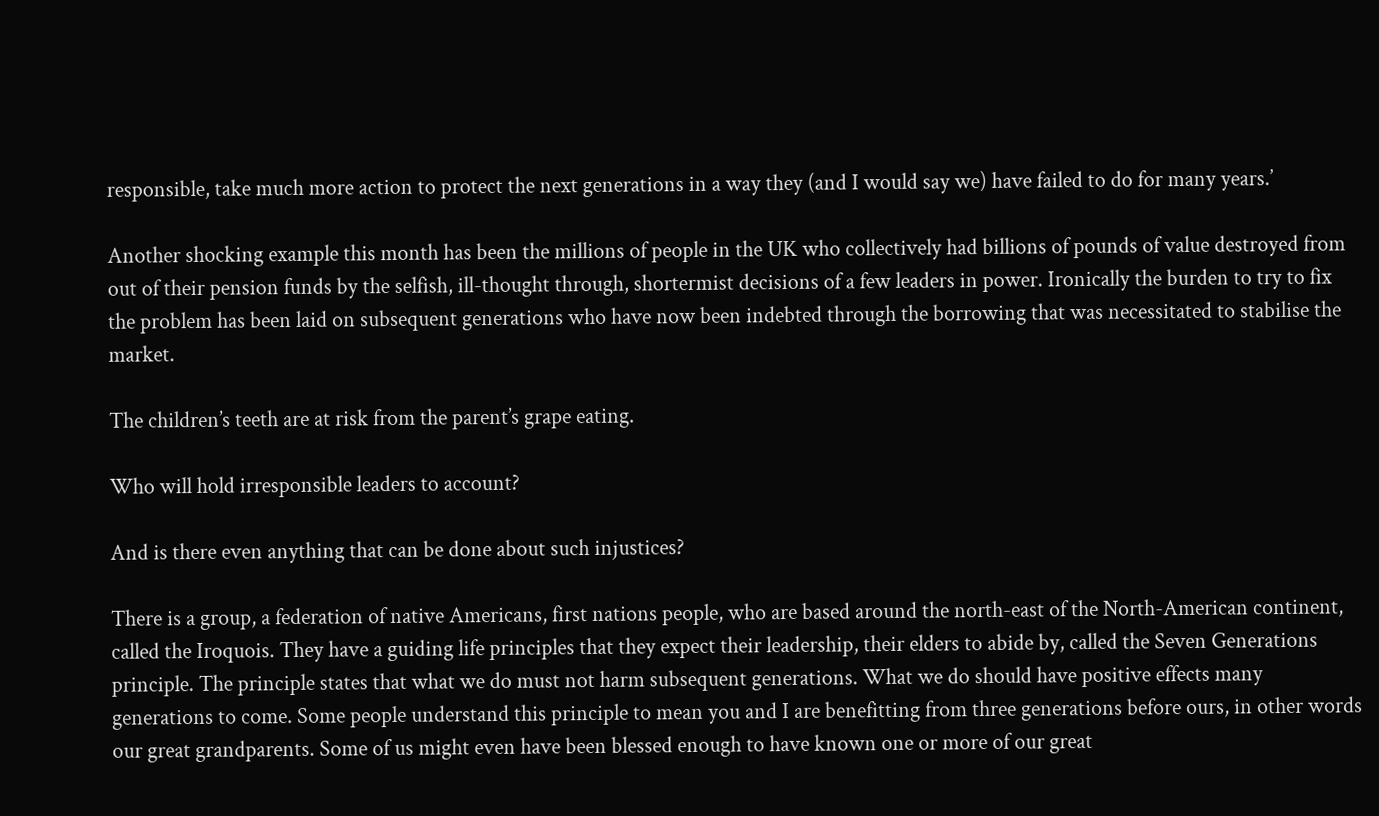responsible, take much more action to protect the next generations in a way they (and I would say we) have failed to do for many years.’

Another shocking example this month has been the millions of people in the UK who collectively had billions of pounds of value destroyed from out of their pension funds by the selfish, ill-thought through, shortermist decisions of a few leaders in power. Ironically the burden to try to fix the problem has been laid on subsequent generations who have now been indebted through the borrowing that was necessitated to stabilise the market.

The children’s teeth are at risk from the parent’s grape eating.

Who will hold irresponsible leaders to account?

And is there even anything that can be done about such injustices?

There is a group, a federation of native Americans, first nations people, who are based around the north-east of the North-American continent, called the Iroquois. They have a guiding life principles that they expect their leadership, their elders to abide by, called the Seven Generations principle. The principle states that what we do must not harm subsequent generations. What we do should have positive effects many generations to come. Some people understand this principle to mean you and I are benefitting from three generations before ours, in other words our great grandparents. Some of us might even have been blessed enough to have known one or more of our great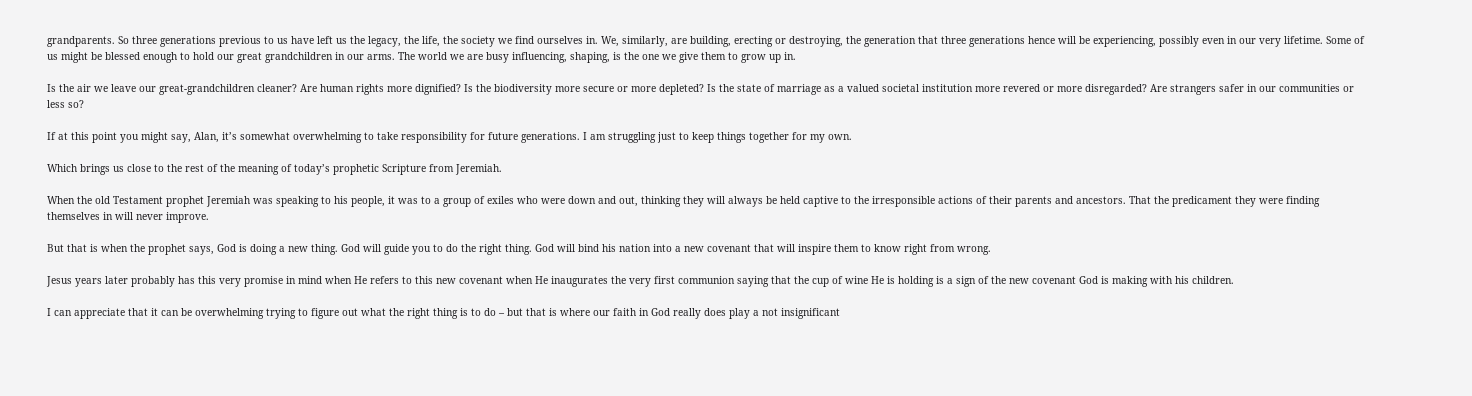grandparents. So three generations previous to us have left us the legacy, the life, the society we find ourselves in. We, similarly, are building, erecting or destroying, the generation that three generations hence will be experiencing, possibly even in our very lifetime. Some of us might be blessed enough to hold our great grandchildren in our arms. The world we are busy influencing, shaping, is the one we give them to grow up in.

Is the air we leave our great-grandchildren cleaner? Are human rights more dignified? Is the biodiversity more secure or more depleted? Is the state of marriage as a valued societal institution more revered or more disregarded? Are strangers safer in our communities or less so?

If at this point you might say, Alan, it’s somewhat overwhelming to take responsibility for future generations. I am struggling just to keep things together for my own.

Which brings us close to the rest of the meaning of today’s prophetic Scripture from Jeremiah.

When the old Testament prophet Jeremiah was speaking to his people, it was to a group of exiles who were down and out, thinking they will always be held captive to the irresponsible actions of their parents and ancestors. That the predicament they were finding themselves in will never improve.

But that is when the prophet says, God is doing a new thing. God will guide you to do the right thing. God will bind his nation into a new covenant that will inspire them to know right from wrong.

Jesus years later probably has this very promise in mind when He refers to this new covenant when He inaugurates the very first communion saying that the cup of wine He is holding is a sign of the new covenant God is making with his children.

I can appreciate that it can be overwhelming trying to figure out what the right thing is to do – but that is where our faith in God really does play a not insignificant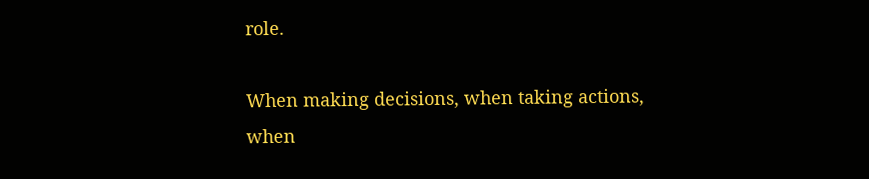role.

When making decisions, when taking actions, when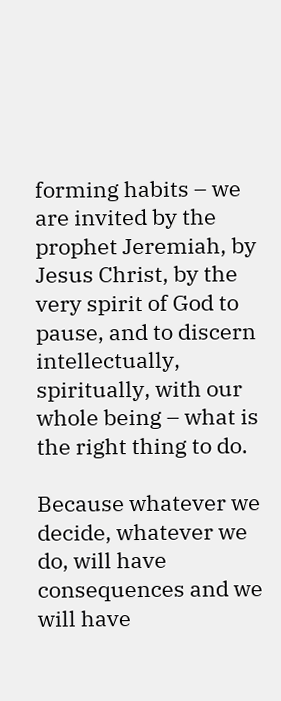forming habits – we are invited by the prophet Jeremiah, by Jesus Christ, by the very spirit of God to pause, and to discern intellectually, spiritually, with our whole being – what is the right thing to do.

Because whatever we decide, whatever we do, will have consequences and we will have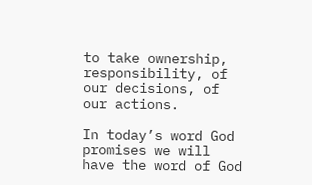to take ownership, responsibility, of our decisions, of our actions.

In today’s word God promises we will have the word of God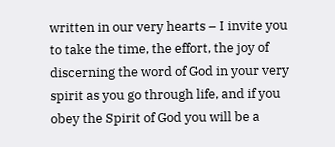written in our very hearts – I invite you to take the time, the effort, the joy of discerning the word of God in your very spirit as you go through life, and if you obey the Spirit of God you will be a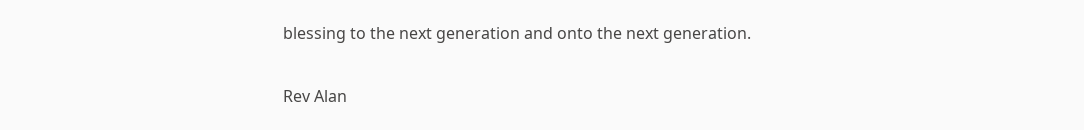blessing to the next generation and onto the next generation.


Rev Alan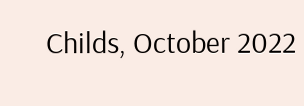Childs, October 2022